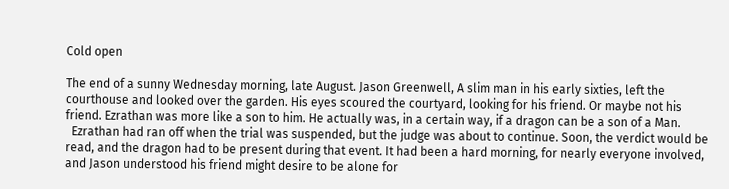Cold open

The end of a sunny Wednesday morning, late August. Jason Greenwell, A slim man in his early sixties, left the courthouse and looked over the garden. His eyes scoured the courtyard, looking for his friend. Or maybe not his friend. Ezrathan was more like a son to him. He actually was, in a certain way, if a dragon can be a son of a Man.
  Ezrathan had ran off when the trial was suspended, but the judge was about to continue. Soon, the verdict would be read, and the dragon had to be present during that event. It had been a hard morning, for nearly everyone involved, and Jason understood his friend might desire to be alone for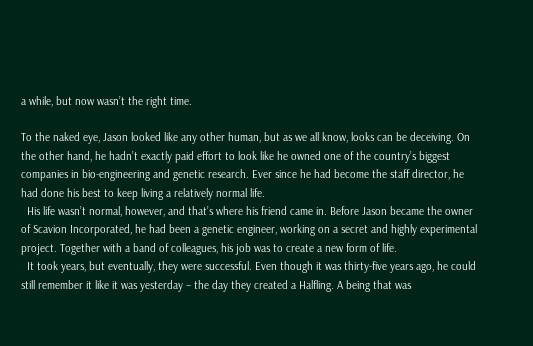a while, but now wasn’t the right time.

To the naked eye, Jason looked like any other human, but as we all know, looks can be deceiving. On the other hand, he hadn’t exactly paid effort to look like he owned one of the country’s biggest companies in bio-engineering and genetic research. Ever since he had become the staff director, he had done his best to keep living a relatively normal life.
  His life wasn’t normal, however, and that’s where his friend came in. Before Jason became the owner of Scavion Incorporated, he had been a genetic engineer, working on a secret and highly experimental project. Together with a band of colleagues, his job was to create a new form of life.
  It took years, but eventually, they were successful. Even though it was thirty-five years ago, he could still remember it like it was yesterday – the day they created a Halfling. A being that was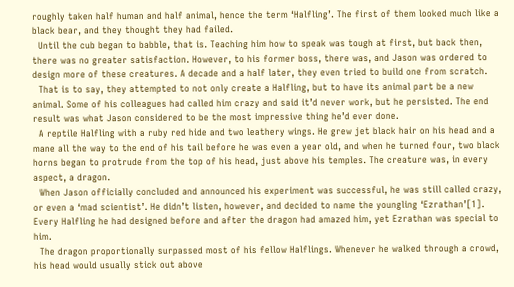roughly taken half human and half animal, hence the term ‘Halfling’. The first of them looked much like a black bear, and they thought they had failed.
  Until the cub began to babble, that is. Teaching him how to speak was tough at first, but back then, there was no greater satisfaction. However, to his former boss, there was, and Jason was ordered to design more of these creatures. A decade and a half later, they even tried to build one from scratch.
  That is to say, they attempted to not only create a Halfling, but to have its animal part be a new animal. Some of his colleagues had called him crazy and said it’d never work, but he persisted. The end result was what Jason considered to be the most impressive thing he’d ever done.
  A reptile Halfling with a ruby red hide and two leathery wings. He grew jet black hair on his head and a mane all the way to the end of his tail before he was even a year old, and when he turned four, two black horns began to protrude from the top of his head, just above his temples. The creature was, in every aspect, a dragon.
  When Jason officially concluded and announced his experiment was successful, he was still called crazy, or even a ‘mad scientist’. He didn’t listen, however, and decided to name the youngling ‘Ezrathan’[1]. Every Halfling he had designed before and after the dragon had amazed him, yet Ezrathan was special to him.
  The dragon proportionally surpassed most of his fellow Halflings. Whenever he walked through a crowd, his head would usually stick out above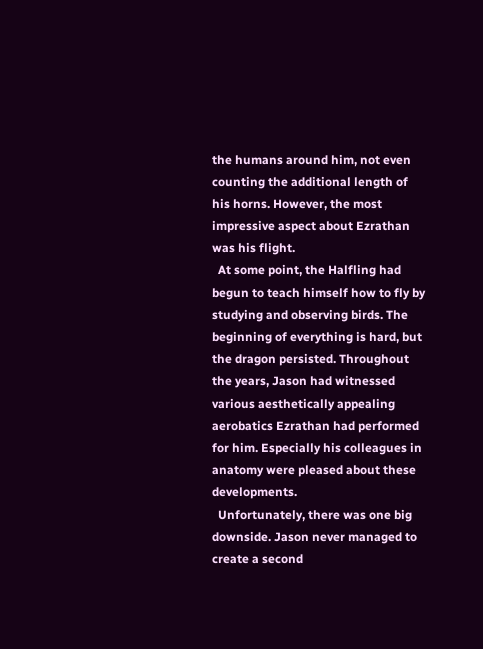the humans around him, not even counting the additional length of his horns. However, the most impressive aspect about Ezrathan was his flight.
  At some point, the Halfling had begun to teach himself how to fly by studying and observing birds. The beginning of everything is hard, but the dragon persisted. Throughout the years, Jason had witnessed various aesthetically appealing aerobatics Ezrathan had performed for him. Especially his colleagues in anatomy were pleased about these developments.
  Unfortunately, there was one big downside. Jason never managed to create a second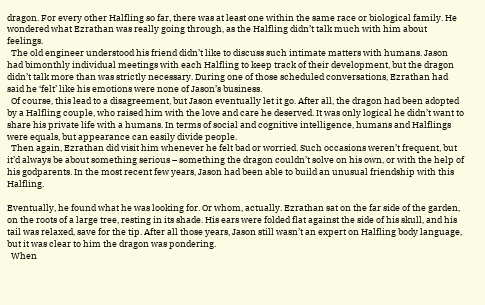dragon. For every other Halfling so far, there was at least one within the same race or biological family. He wondered what Ezrathan was really going through, as the Halfling didn’t talk much with him about feelings.
  The old engineer understood his friend didn’t like to discuss such intimate matters with humans. Jason had bimonthly individual meetings with each Halfling to keep track of their development, but the dragon didn’t talk more than was strictly necessary. During one of those scheduled conversations, Ezrathan had said he ‘felt’ like his emotions were none of Jason’s business.
  Of course, this lead to a disagreement, but Jason eventually let it go. After all, the dragon had been adopted by a Halfling couple, who raised him with the love and care he deserved. It was only logical he didn’t want to share his private life with a humans. In terms of social and cognitive intelligence, humans and Halflings were equals, but appearance can easily divide people.
  Then again, Ezrathan did visit him whenever he felt bad or worried. Such occasions weren’t frequent, but it’d always be about something serious – something the dragon couldn’t solve on his own, or with the help of his godparents. In the most recent few years, Jason had been able to build an unusual friendship with this Halfling.

Eventually, he found what he was looking for. Or whom, actually. Ezrathan sat on the far side of the garden, on the roots of a large tree, resting in its shade. His ears were folded flat against the side of his skull, and his tail was relaxed, save for the tip. After all those years, Jason still wasn’t an expert on Halfling body language, but it was clear to him the dragon was pondering.
  When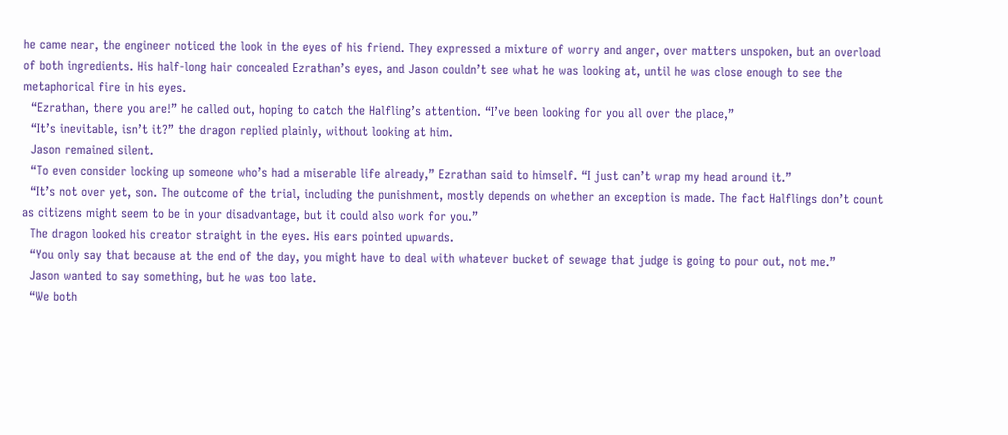he came near, the engineer noticed the look in the eyes of his friend. They expressed a mixture of worry and anger, over matters unspoken, but an overload of both ingredients. His half-long hair concealed Ezrathan’s eyes, and Jason couldn’t see what he was looking at, until he was close enough to see the metaphorical fire in his eyes.
  “Ezrathan, there you are!” he called out, hoping to catch the Halfling’s attention. “I’ve been looking for you all over the place,”
  “It’s inevitable, isn’t it?” the dragon replied plainly, without looking at him.
  Jason remained silent.
  “To even consider locking up someone who’s had a miserable life already,” Ezrathan said to himself. “I just can’t wrap my head around it.”
  “It’s not over yet, son. The outcome of the trial, including the punishment, mostly depends on whether an exception is made. The fact Halflings don’t count as citizens might seem to be in your disadvantage, but it could also work for you.”
  The dragon looked his creator straight in the eyes. His ears pointed upwards.
  “You only say that because at the end of the day, you might have to deal with whatever bucket of sewage that judge is going to pour out, not me.”
  Jason wanted to say something, but he was too late.
  “We both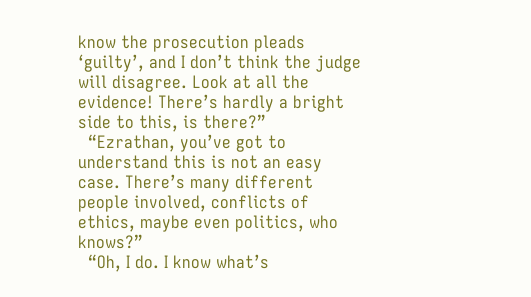know the prosecution pleads ‘guilty’, and I don’t think the judge will disagree. Look at all the evidence! There’s hardly a bright side to this, is there?”
  “Ezrathan, you’ve got to understand this is not an easy case. There’s many different people involved, conflicts of ethics, maybe even politics, who knows?”
  “Oh, I do. I know what’s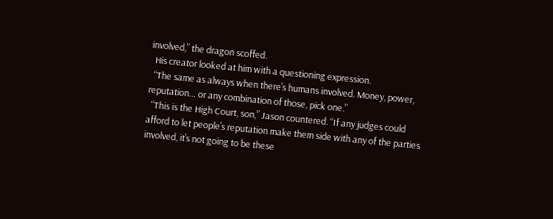involved,” the dragon scoffed.
  His creator looked at him with a questioning expression.
  “The same as always when there’s humans involved. Money, power, reputation… or any combination of those, pick one.”
  “This is the High Court, son,” Jason countered. “If any judges could afford to let people’s reputation make them side with any of the parties involved, it’s not going to be these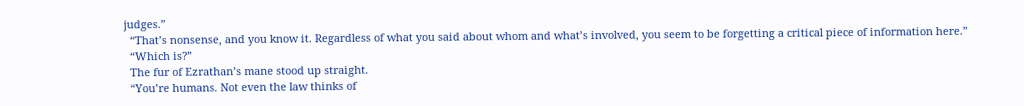judges.”
  “That’s nonsense, and you know it. Regardless of what you said about whom and what’s involved, you seem to be forgetting a critical piece of information here.”
  “Which is?”
  The fur of Ezrathan’s mane stood up straight.
  “You’re humans. Not even the law thinks of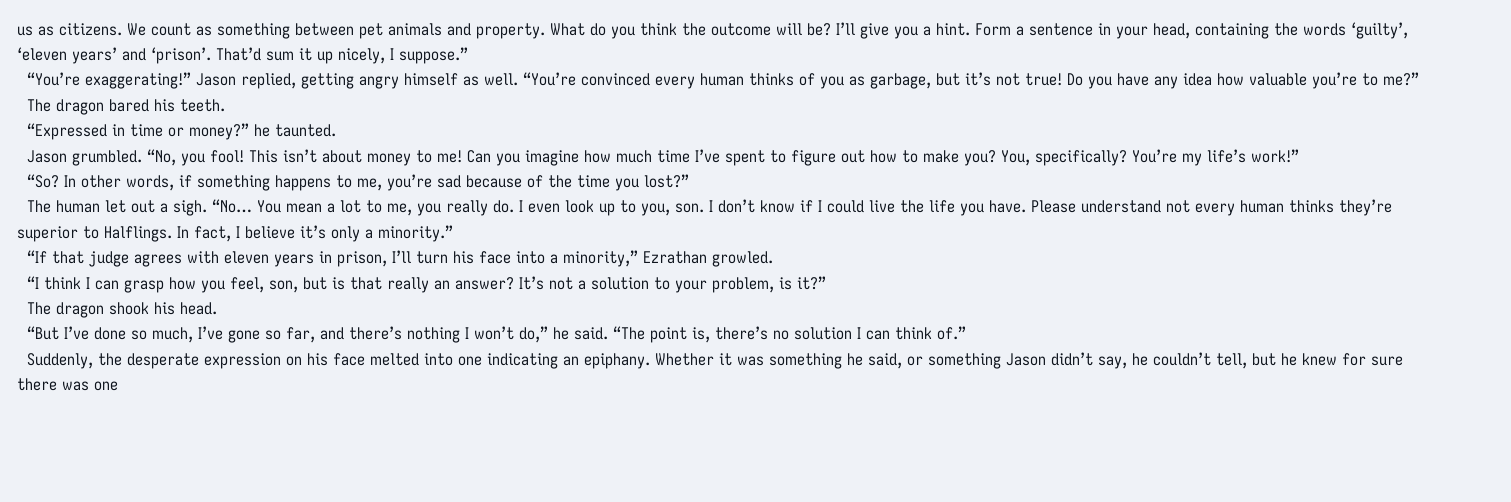us as citizens. We count as something between pet animals and property. What do you think the outcome will be? I’ll give you a hint. Form a sentence in your head, containing the words ‘guilty’, ‘eleven years’ and ‘prison’. That’d sum it up nicely, I suppose.”
  “You’re exaggerating!” Jason replied, getting angry himself as well. “You’re convinced every human thinks of you as garbage, but it’s not true! Do you have any idea how valuable you’re to me?”
  The dragon bared his teeth.
  “Expressed in time or money?” he taunted.
  Jason grumbled. “No, you fool! This isn’t about money to me! Can you imagine how much time I’ve spent to figure out how to make you? You, specifically? You’re my life’s work!”
  “So? In other words, if something happens to me, you’re sad because of the time you lost?”
  The human let out a sigh. “No… You mean a lot to me, you really do. I even look up to you, son. I don’t know if I could live the life you have. Please understand not every human thinks they’re superior to Halflings. In fact, I believe it’s only a minority.”
  “If that judge agrees with eleven years in prison, I’ll turn his face into a minority,” Ezrathan growled.
  “I think I can grasp how you feel, son, but is that really an answer? It’s not a solution to your problem, is it?”
  The dragon shook his head.
  “But I’ve done so much, I’ve gone so far, and there’s nothing I won’t do,” he said. “The point is, there’s no solution I can think of.”
  Suddenly, the desperate expression on his face melted into one indicating an epiphany. Whether it was something he said, or something Jason didn’t say, he couldn’t tell, but he knew for sure there was one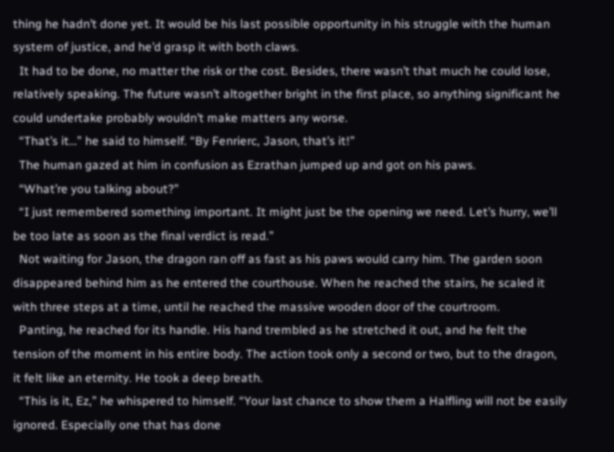thing he hadn’t done yet. It would be his last possible opportunity in his struggle with the human system of justice, and he’d grasp it with both claws.
  It had to be done, no matter the risk or the cost. Besides, there wasn’t that much he could lose, relatively speaking. The future wasn’t altogether bright in the first place, so anything significant he could undertake probably wouldn’t make matters any worse.
  “That’s it…” he said to himself. “By Fenrierc, Jason, that’s it!”
  The human gazed at him in confusion as Ezrathan jumped up and got on his paws.
  “What’re you talking about?”
  “I just remembered something important. It might just be the opening we need. Let’s hurry, we’ll be too late as soon as the final verdict is read.”
  Not waiting for Jason, the dragon ran off as fast as his paws would carry him. The garden soon disappeared behind him as he entered the courthouse. When he reached the stairs, he scaled it with three steps at a time, until he reached the massive wooden door of the courtroom.
  Panting, he reached for its handle. His hand trembled as he stretched it out, and he felt the tension of the moment in his entire body. The action took only a second or two, but to the dragon, it felt like an eternity. He took a deep breath.
  “This is it, Ez,” he whispered to himself. “Your last chance to show them a Halfling will not be easily ignored. Especially one that has done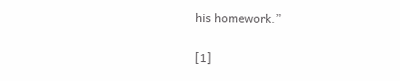his homework.”

[1]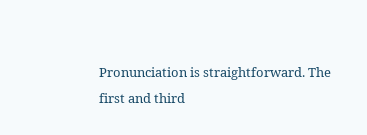Pronunciation is straightforward. The first and third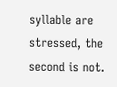syllable are stressed, the second is not.